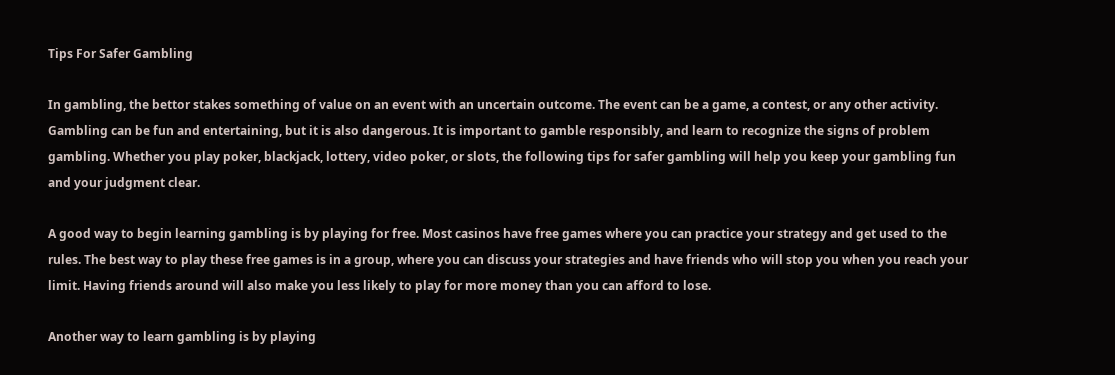Tips For Safer Gambling

In gambling, the bettor stakes something of value on an event with an uncertain outcome. The event can be a game, a contest, or any other activity. Gambling can be fun and entertaining, but it is also dangerous. It is important to gamble responsibly, and learn to recognize the signs of problem gambling. Whether you play poker, blackjack, lottery, video poker, or slots, the following tips for safer gambling will help you keep your gambling fun and your judgment clear.

A good way to begin learning gambling is by playing for free. Most casinos have free games where you can practice your strategy and get used to the rules. The best way to play these free games is in a group, where you can discuss your strategies and have friends who will stop you when you reach your limit. Having friends around will also make you less likely to play for more money than you can afford to lose.

Another way to learn gambling is by playing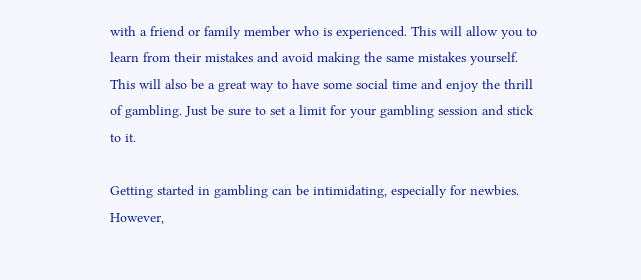with a friend or family member who is experienced. This will allow you to learn from their mistakes and avoid making the same mistakes yourself. This will also be a great way to have some social time and enjoy the thrill of gambling. Just be sure to set a limit for your gambling session and stick to it.

Getting started in gambling can be intimidating, especially for newbies. However,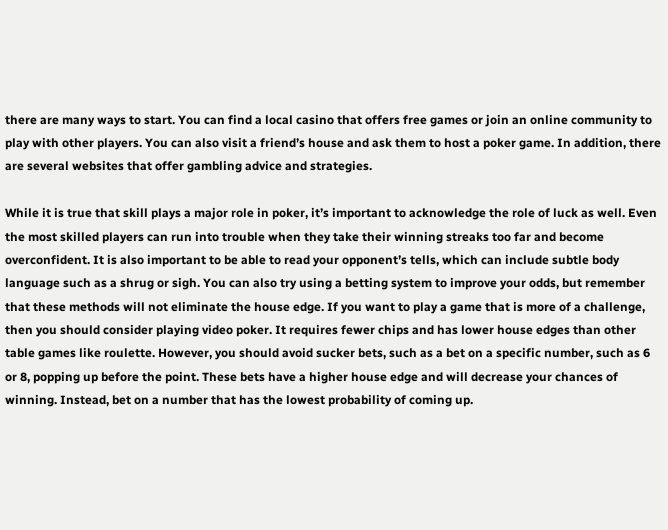there are many ways to start. You can find a local casino that offers free games or join an online community to play with other players. You can also visit a friend’s house and ask them to host a poker game. In addition, there are several websites that offer gambling advice and strategies.

While it is true that skill plays a major role in poker, it’s important to acknowledge the role of luck as well. Even the most skilled players can run into trouble when they take their winning streaks too far and become overconfident. It is also important to be able to read your opponent’s tells, which can include subtle body language such as a shrug or sigh. You can also try using a betting system to improve your odds, but remember that these methods will not eliminate the house edge. If you want to play a game that is more of a challenge, then you should consider playing video poker. It requires fewer chips and has lower house edges than other table games like roulette. However, you should avoid sucker bets, such as a bet on a specific number, such as 6 or 8, popping up before the point. These bets have a higher house edge and will decrease your chances of winning. Instead, bet on a number that has the lowest probability of coming up.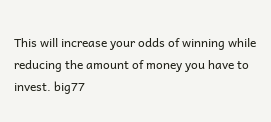This will increase your odds of winning while reducing the amount of money you have to invest. big77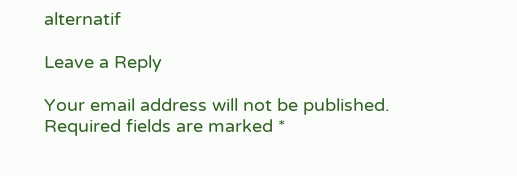alternatif

Leave a Reply

Your email address will not be published. Required fields are marked *